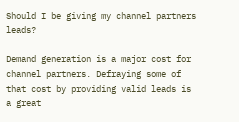Should I be giving my channel partners leads?

Demand generation is a major cost for channel partners. Defraying some of that cost by providing valid leads is a great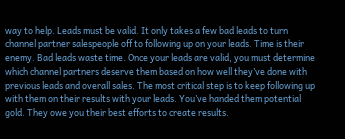way to help. Leads must be valid. It only takes a few bad leads to turn channel partner salespeople off to following up on your leads. Time is their enemy. Bad leads waste time. Once your leads are valid, you must determine which channel partners deserve them based on how well they’ve done with previous leads and overall sales. The most critical step is to keep following up with them on their results with your leads. You’ve handed them potential gold. They owe you their best efforts to create results.